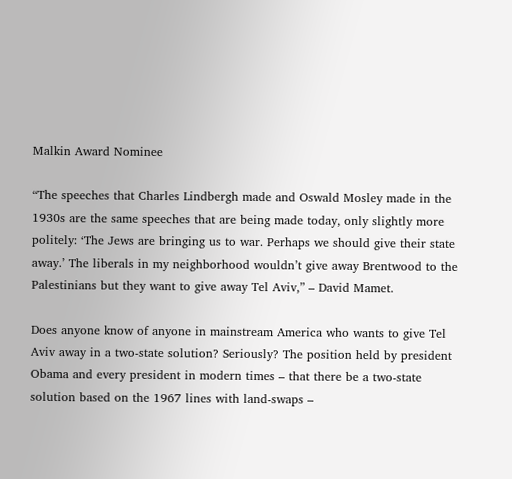Malkin Award Nominee

“The speeches that Charles Lindbergh made and Oswald Mosley made in the 1930s are the same speeches that are being made today, only slightly more politely: ‘The Jews are bringing us to war. Perhaps we should give their state away.’ The liberals in my neighborhood wouldn’t give away Brentwood to the Palestinians but they want to give away Tel Aviv,” – David Mamet.

Does anyone know of anyone in mainstream America who wants to give Tel Aviv away in a two-state solution? Seriously? The position held by president Obama and every president in modern times – that there be a two-state solution based on the 1967 lines with land-swaps –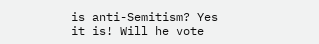is anti-Semitism? Yes it is! Will he vote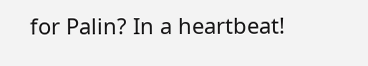for Palin? In a heartbeat!